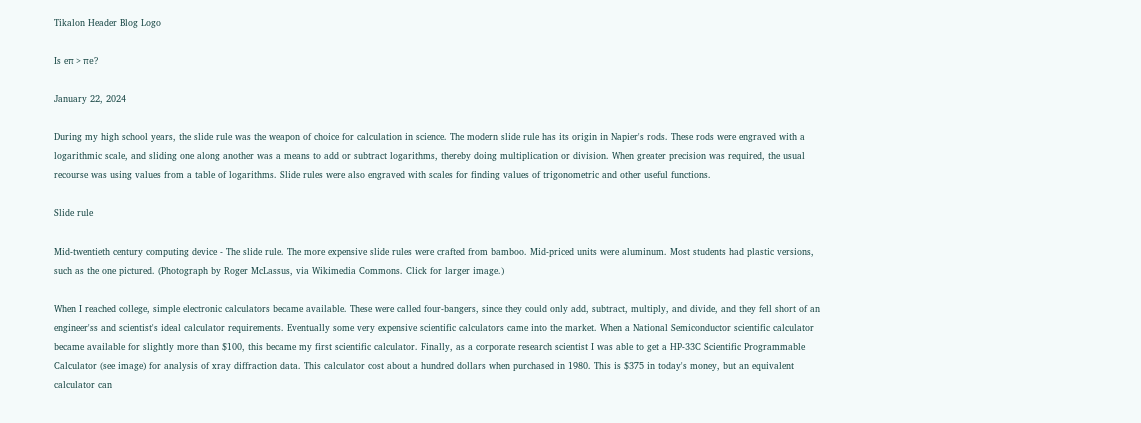Tikalon Header Blog Logo

Is eπ > πe?

January 22, 2024

During my high school years, the slide rule was the weapon of choice for calculation in science. The modern slide rule has its origin in Napier's rods. These rods were engraved with a logarithmic scale, and sliding one along another was a means to add or subtract logarithms, thereby doing multiplication or division. When greater precision was required, the usual recourse was using values from a table of logarithms. Slide rules were also engraved with scales for finding values of trigonometric and other useful functions.

Slide rule

Mid-twentieth century computing device - The slide rule. The more expensive slide rules were crafted from bamboo. Mid-priced units were aluminum. Most students had plastic versions, such as the one pictured. (Photograph by Roger McLassus, via Wikimedia Commons. Click for larger image.)

When I reached college, simple electronic calculators became available. These were called four-bangers, since they could only add, subtract, multiply, and divide, and they fell short of an engineer'ss and scientist's ideal calculator requirements. Eventually some very expensive scientific calculators came into the market. When a National Semiconductor scientific calculator became available for slightly more than $100, this became my first scientific calculator. Finally, as a corporate research scientist I was able to get a HP-33C Scientific Programmable Calculator (see image) for analysis of xray diffraction data. This calculator cost about a hundred dollars when purchased in 1980. This is $375 in today's money, but an equivalent calculator can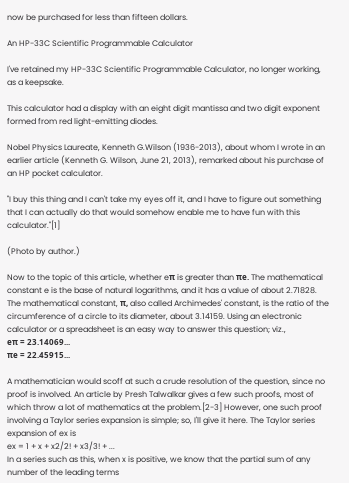now be purchased for less than fifteen dollars.

An HP-33C Scientific Programmable Calculator

I've retained my HP-33C Scientific Programmable Calculator, no longer working, as a keepsake.

This calculator had a display with an eight digit mantissa and two digit exponent formed from red light-emitting diodes.

Nobel Physics Laureate, Kenneth G.Wilson (1936-2013), about whom I wrote in an earlier article (Kenneth G. Wilson, June 21, 2013), remarked about his purchase of an HP pocket calculator.

"I buy this thing and I can't take my eyes off it, and I have to figure out something that I can actually do that would somehow enable me to have fun with this calculator."[1]

(Photo by author.)

Now to the topic of this article, whether eπ is greater than πe. The mathematical constant e is the base of natural logarithms, and it has a value of about 2.71828. The mathematical constant, π, also called Archimedes' constant, is the ratio of the circumference of a circle to its diameter, about 3.14159. Using an electronic calculator or a spreadsheet is an easy way to answer this question; viz.,
eπ = 23.14069...
πe = 22.45915...

A mathematician would scoff at such a crude resolution of the question, since no proof is involved. An article by Presh Talwalkar gives a few such proofs, most of which throw a lot of mathematics at the problem.[2-3] However, one such proof involving a Taylor series expansion is simple; so, I'll give it here. The Taylor series expansion of ex is
ex = 1 + x + x2/2! + x3/3! + ...
In a series such as this, when x is positive, we know that the partial sum of any number of the leading terms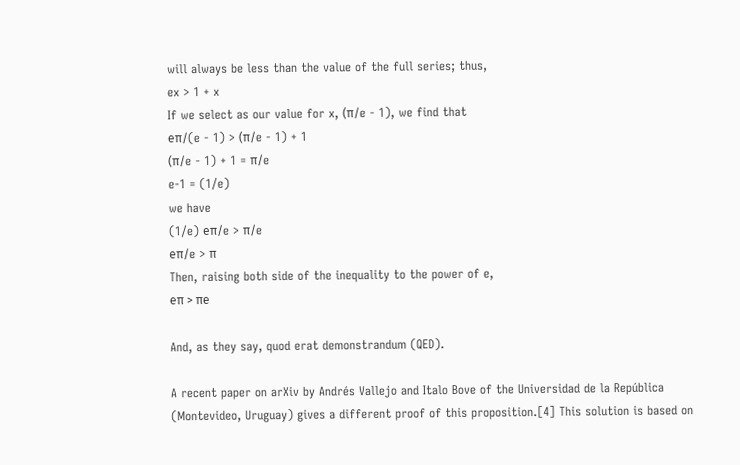will always be less than the value of the full series; thus,
ex > 1 + x
If we select as our value for x, (π/e - 1), we find that
eπ/(e - 1) > (π/e - 1) + 1
(π/e - 1) + 1 = π/e
e-1 = (1/e)
we have
(1/e) eπ/e > π/e
eπ/e > π
Then, raising both side of the inequality to the power of e,
eπ > πe

And, as they say, quod erat demonstrandum (QED).

A recent paper on arXiv by Andrés Vallejo and Italo Bove of the Universidad de la República (Montevideo, Uruguay) gives a different proof of this proposition.[4] This solution is based on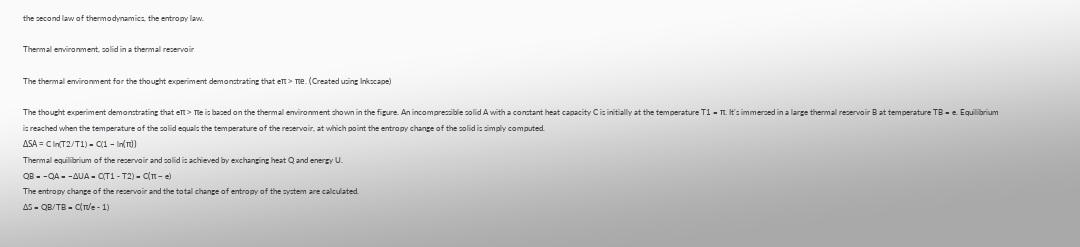the second law of thermodynamics, the entropy law.

Thermal environment, solid in a thermal reservoir

The thermal environment for the thought experiment demonstrating that eπ > πe. (Created using Inkscape)

The thought experiment demonstrating that eπ > πe is based on the thermal environment shown in the figure. An incompressible solid A with a constant heat capacity C is initially at the temperature T1 = π. It's immersed in a large thermal reservoir B at temperature TB = e. Equilibrium is reached when the temperature of the solid equals the temperature of the reservoir, at which point the entropy change of the solid is simply computed.
ΔSA = C ln(T2/T1) = C(1 − ln(π))
Thermal equilibrium of the reservoir and solid is achieved by exchanging heat Q and energy U.
QB = −QA = −∆UA = C(T1 - T2) = C(π − e)
The entropy change of the reservoir and the total change of entropy of the system are calculated.
∆S = QB/TB = C(π/e - 1)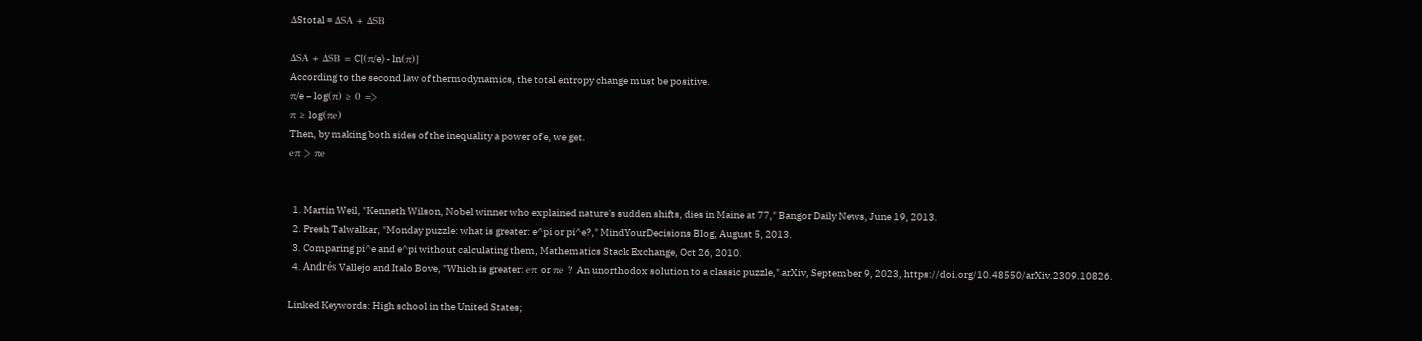ΔStotal = ΔSA + ΔSB

ΔSA + ΔSB = C[(π/e) - ln(π)]
According to the second law of thermodynamics, the total entropy change must be positive.
π/e − log(π) ≥ 0 =>
π ≥ log(πe)
Then, by making both sides of the inequality a power of e, we get.
eπ > πe


  1. Martin Weil, "Kenneth Wilson, Nobel winner who explained nature's sudden shifts, dies in Maine at 77," Bangor Daily News, June 19, 2013.
  2. Presh Talwalkar, "Monday puzzle: what is greater: e^pi or pi^e?," MindYourDecisions Blog, August 5, 2013.
  3. Comparing pi^e and e^pi without calculating them, Mathematics Stack Exchange, Oct 26, 2010.
  4. Andrés Vallejo and Italo Bove, "Which is greater: eπ or πe ? An unorthodox solution to a classic puzzle," arXiv, September 9, 2023, https://doi.org/10.48550/arXiv.2309.10826.

Linked Keywords: High school in the United States;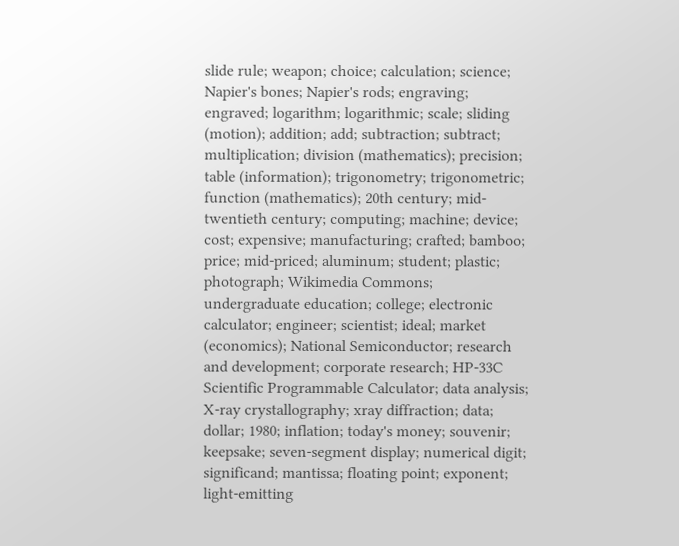slide rule; weapon; choice; calculation; science; Napier's bones; Napier's rods; engraving; engraved; logarithm; logarithmic; scale; sliding (motion); addition; add; subtraction; subtract; multiplication; division (mathematics); precision; table (information); trigonometry; trigonometric; function (mathematics); 20th century; mid-twentieth century; computing; machine; device; cost; expensive; manufacturing; crafted; bamboo; price; mid-priced; aluminum; student; plastic; photograph; Wikimedia Commons; undergraduate education; college; electronic calculator; engineer; scientist; ideal; market (economics); National Semiconductor; research and development; corporate research; HP-33C Scientific Programmable Calculator; data analysis; X-ray crystallography; xray diffraction; data; dollar; 1980; inflation; today's money; souvenir; keepsake; seven-segment display; numerical digit; significand; mantissa; floating point; exponent; light-emitting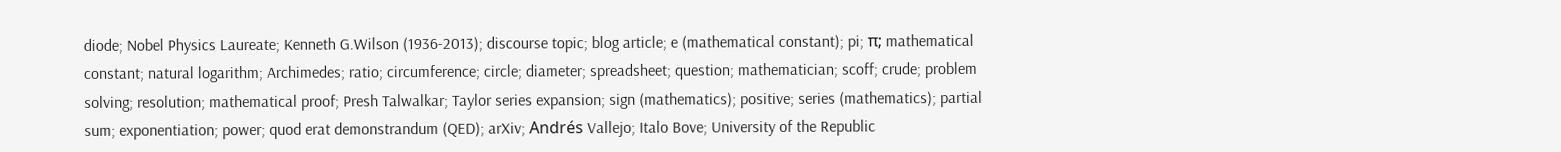diode; Nobel Physics Laureate; Kenneth G.Wilson (1936-2013); discourse topic; blog article; e (mathematical constant); pi; π; mathematical constant; natural logarithm; Archimedes; ratio; circumference; circle; diameter; spreadsheet; question; mathematician; scoff; crude; problem solving; resolution; mathematical proof; Presh Talwalkar; Taylor series expansion; sign (mathematics); positive; series (mathematics); partial sum; exponentiation; power; quod erat demonstrandum (QED); arXiv; Andrés Vallejo; Italo Bove; University of the Republic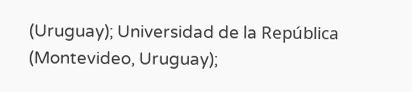(Uruguay); Universidad de la República (Montevideo, Uruguay);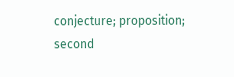conjecture; proposition; second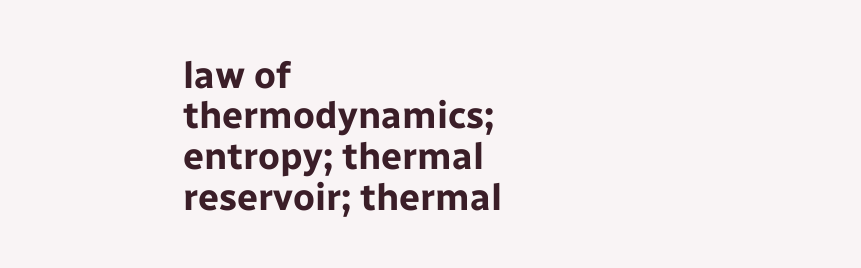law of thermodynamics; entropy; thermal reservoir; thermal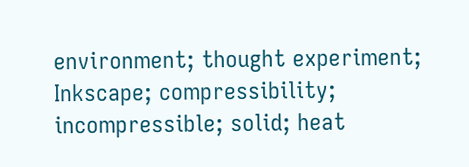environment; thought experiment; Inkscape; compressibility; incompressible; solid; heat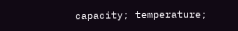capacity; temperature;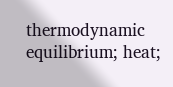thermodynamic equilibrium; heat;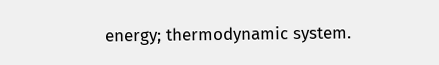energy; thermodynamic system.